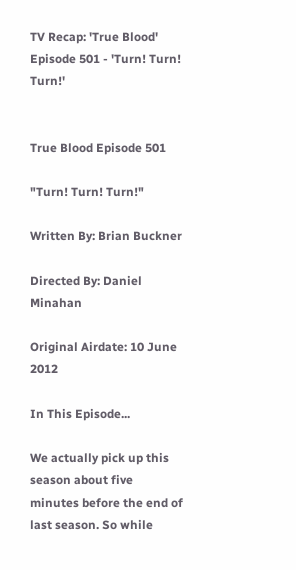TV Recap: 'True Blood' Episode 501 - 'Turn! Turn! Turn!'


True Blood Episode 501

"Turn! Turn! Turn!"

Written By: Brian Buckner

Directed By: Daniel Minahan

Original Airdate: 10 June 2012

In This Episode...

We actually pick up this season about five minutes before the end of last season. So while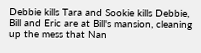Debbie kills Tara and Sookie kills Debbie, Bill and Eric are at Bill's mansion, cleaning up the mess that Nan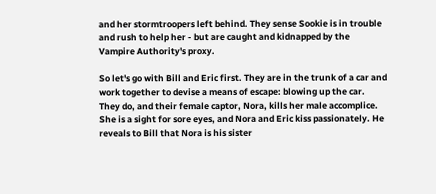and her stormtroopers left behind. They sense Sookie is in trouble and rush to help her - but are caught and kidnapped by the Vampire Authority's proxy.

So let's go with Bill and Eric first. They are in the trunk of a car and work together to devise a means of escape: blowing up the car. They do, and their female captor, Nora, kills her male accomplice. She is a sight for sore eyes, and Nora and Eric kiss passionately. He reveals to Bill that Nora is his sister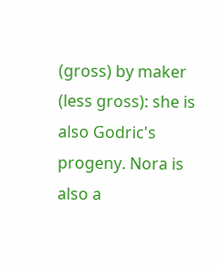(gross) by maker (less gross): she is also Godric's progeny. Nora is also a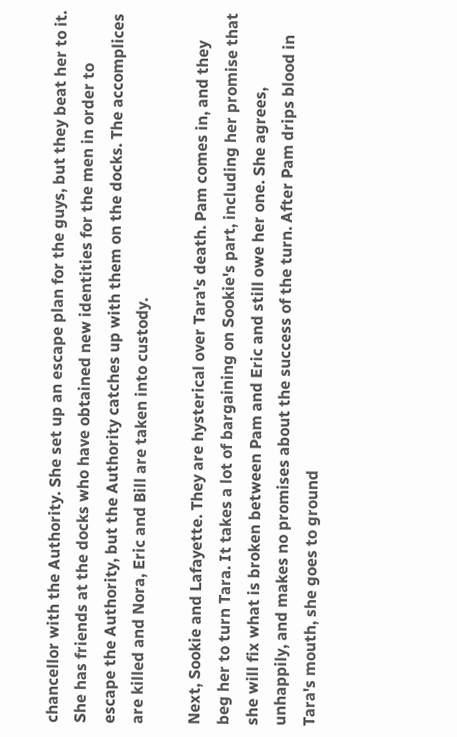chancellor with the Authority. She set up an escape plan for the guys, but they beat her to it. She has friends at the docks who have obtained new identities for the men in order to escape the Authority, but the Authority catches up with them on the docks. The accomplices are killed and Nora, Eric and Bill are taken into custody.

Next, Sookie and Lafayette. They are hysterical over Tara's death. Pam comes in, and they beg her to turn Tara. It takes a lot of bargaining on Sookie's part, including her promise that she will fix what is broken between Pam and Eric and still owe her one. She agrees, unhappily, and makes no promises about the success of the turn. After Pam drips blood in Tara's mouth, she goes to ground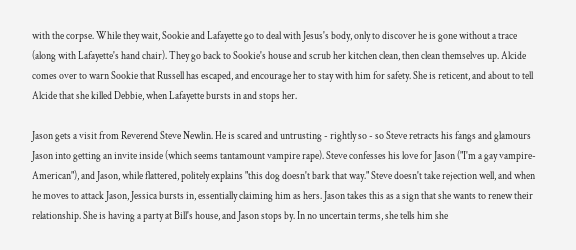with the corpse. While they wait, Sookie and Lafayette go to deal with Jesus's body, only to discover he is gone without a trace (along with Lafayette's hand chair). They go back to Sookie's house and scrub her kitchen clean, then clean themselves up. Alcide comes over to warn Sookie that Russell has escaped, and encourage her to stay with him for safety. She is reticent, and about to tell Alcide that she killed Debbie, when Lafayette bursts in and stops her.

Jason gets a visit from Reverend Steve Newlin. He is scared and untrusting - rightly so - so Steve retracts his fangs and glamours Jason into getting an invite inside (which seems tantamount vampire rape). Steve confesses his love for Jason ("I'm a gay vampire-American"), and Jason, while flattered, politely explains "this dog doesn't bark that way." Steve doesn't take rejection well, and when he moves to attack Jason, Jessica bursts in, essentially claiming him as hers. Jason takes this as a sign that she wants to renew their relationship. She is having a party at Bill's house, and Jason stops by. In no uncertain terms, she tells him she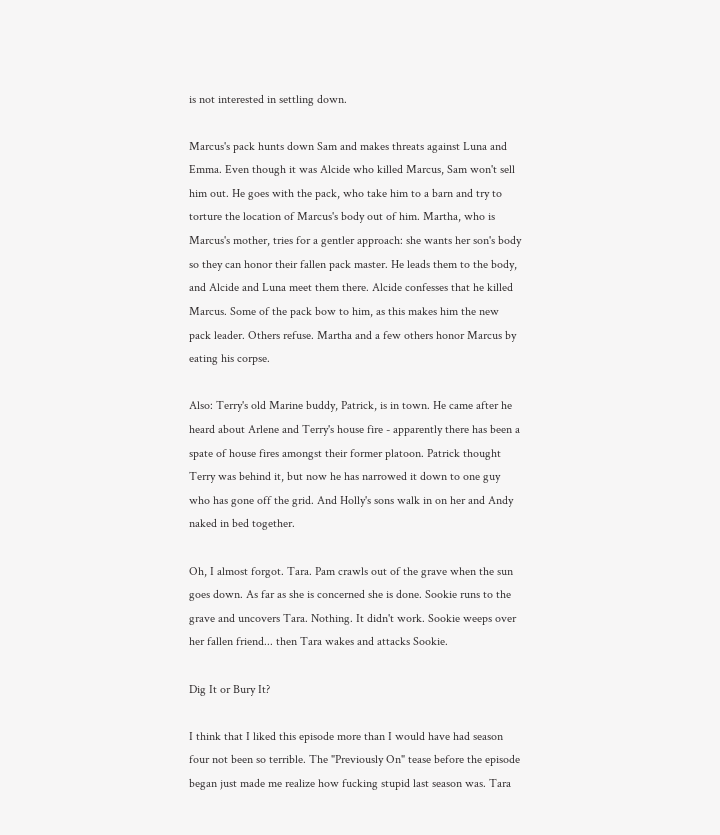is not interested in settling down.

Marcus's pack hunts down Sam and makes threats against Luna and Emma. Even though it was Alcide who killed Marcus, Sam won't sell him out. He goes with the pack, who take him to a barn and try to torture the location of Marcus's body out of him. Martha, who is Marcus's mother, tries for a gentler approach: she wants her son's body so they can honor their fallen pack master. He leads them to the body, and Alcide and Luna meet them there. Alcide confesses that he killed Marcus. Some of the pack bow to him, as this makes him the new pack leader. Others refuse. Martha and a few others honor Marcus by eating his corpse.

Also: Terry's old Marine buddy, Patrick, is in town. He came after he heard about Arlene and Terry's house fire - apparently there has been a spate of house fires amongst their former platoon. Patrick thought Terry was behind it, but now he has narrowed it down to one guy who has gone off the grid. And Holly's sons walk in on her and Andy naked in bed together.

Oh, I almost forgot. Tara. Pam crawls out of the grave when the sun goes down. As far as she is concerned she is done. Sookie runs to the grave and uncovers Tara. Nothing. It didn't work. Sookie weeps over her fallen friend... then Tara wakes and attacks Sookie.

Dig It or Bury It?

I think that I liked this episode more than I would have had season four not been so terrible. The "Previously On" tease before the episode began just made me realize how fucking stupid last season was. Tara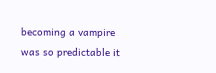becoming a vampire was so predictable it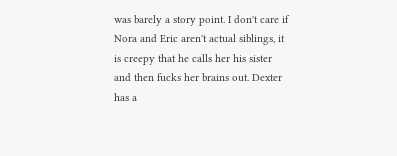was barely a story point. I don't care if Nora and Eric aren't actual siblings, it is creepy that he calls her his sister and then fucks her brains out. Dexter has a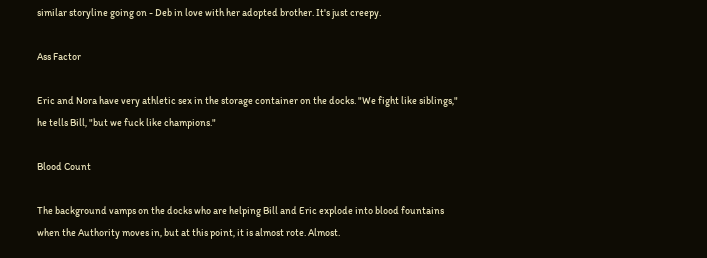similar storyline going on - Deb in love with her adopted brother. It's just creepy.

Ass Factor

Eric and Nora have very athletic sex in the storage container on the docks. "We fight like siblings," he tells Bill, "but we fuck like champions."

Blood Count

The background vamps on the docks who are helping Bill and Eric explode into blood fountains when the Authority moves in, but at this point, it is almost rote. Almost.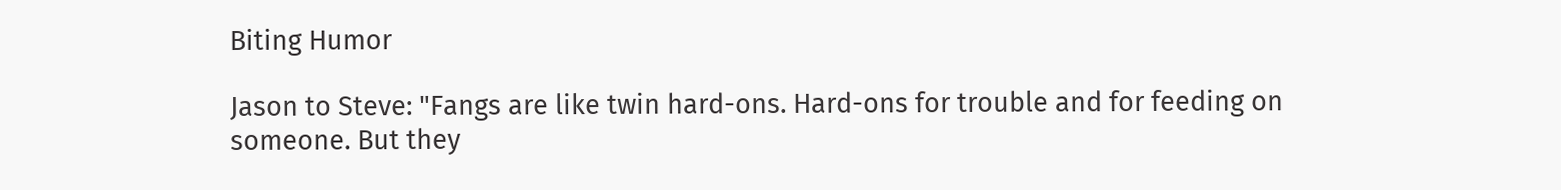Biting Humor

Jason to Steve: "Fangs are like twin hard-ons. Hard-ons for trouble and for feeding on someone. But they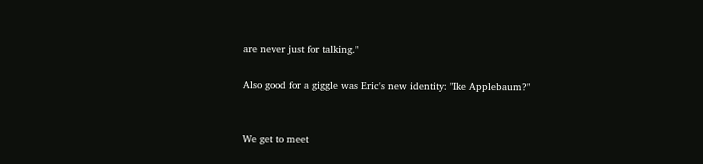are never just for talking."

Also good for a giggle was Eric's new identity: "Ike Applebaum?"


We get to meet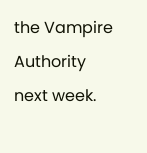the Vampire Authority next week.